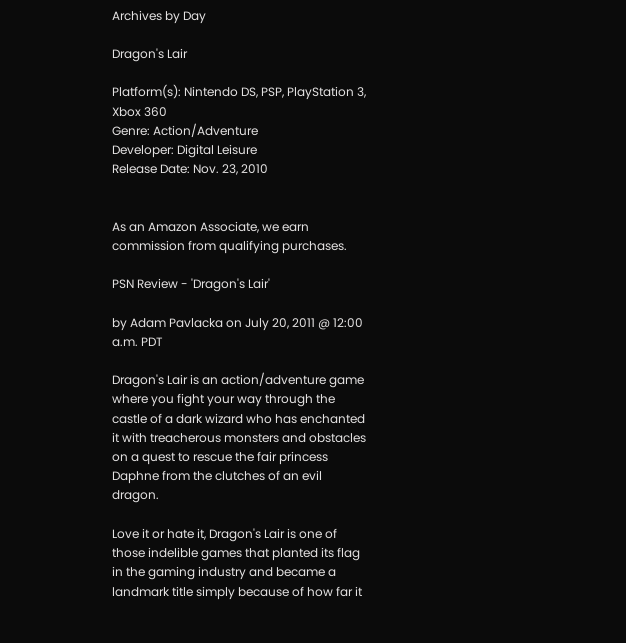Archives by Day

Dragon's Lair

Platform(s): Nintendo DS, PSP, PlayStation 3, Xbox 360
Genre: Action/Adventure
Developer: Digital Leisure
Release Date: Nov. 23, 2010


As an Amazon Associate, we earn commission from qualifying purchases.

PSN Review - 'Dragon's Lair'

by Adam Pavlacka on July 20, 2011 @ 12:00 a.m. PDT

Dragon's Lair is an action/adventure game where you fight your way through the castle of a dark wizard who has enchanted it with treacherous monsters and obstacles on a quest to rescue the fair princess Daphne from the clutches of an evil dragon.

Love it or hate it, Dragon's Lair is one of those indelible games that planted its flag in the gaming industry and became a landmark title simply because of how far it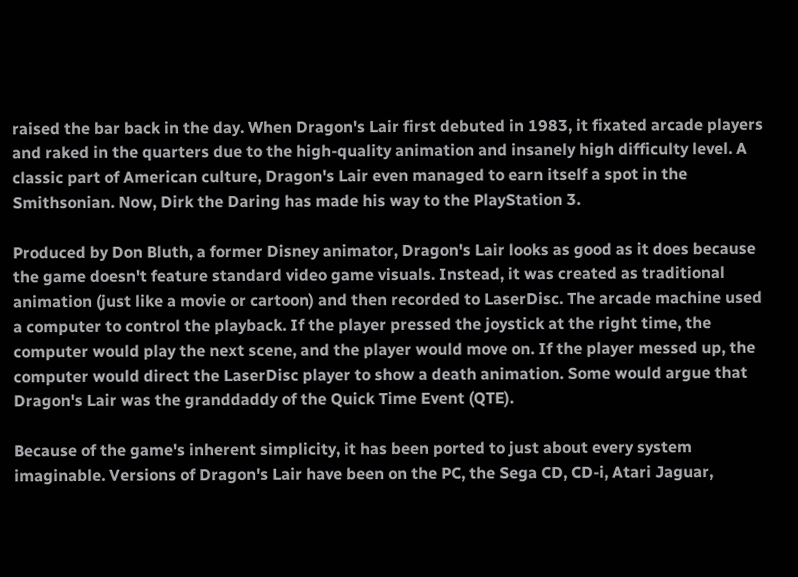raised the bar back in the day. When Dragon's Lair first debuted in 1983, it fixated arcade players and raked in the quarters due to the high-quality animation and insanely high difficulty level. A classic part of American culture, Dragon's Lair even managed to earn itself a spot in the Smithsonian. Now, Dirk the Daring has made his way to the PlayStation 3.

Produced by Don Bluth, a former Disney animator, Dragon's Lair looks as good as it does because the game doesn't feature standard video game visuals. Instead, it was created as traditional animation (just like a movie or cartoon) and then recorded to LaserDisc. The arcade machine used a computer to control the playback. If the player pressed the joystick at the right time, the computer would play the next scene, and the player would move on. If the player messed up, the computer would direct the LaserDisc player to show a death animation. Some would argue that Dragon's Lair was the granddaddy of the Quick Time Event (QTE).

Because of the game's inherent simplicity, it has been ported to just about every system imaginable. Versions of Dragon's Lair have been on the PC, the Sega CD, CD-i, Atari Jaguar,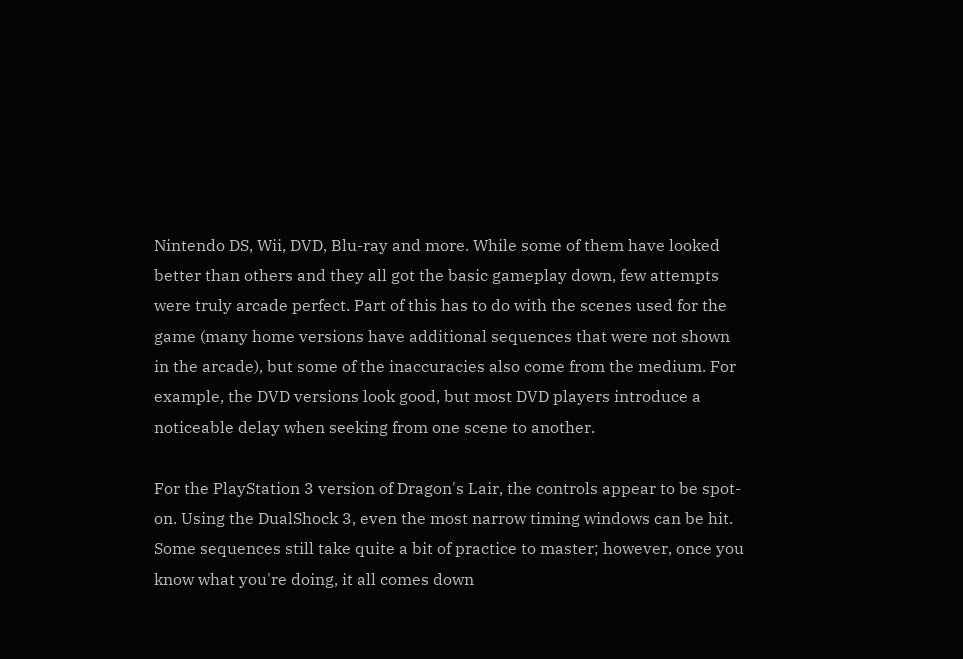Nintendo DS, Wii, DVD, Blu-ray and more. While some of them have looked better than others and they all got the basic gameplay down, few attempts were truly arcade perfect. Part of this has to do with the scenes used for the game (many home versions have additional sequences that were not shown in the arcade), but some of the inaccuracies also come from the medium. For example, the DVD versions look good, but most DVD players introduce a noticeable delay when seeking from one scene to another.

For the PlayStation 3 version of Dragon's Lair, the controls appear to be spot-on. Using the DualShock 3, even the most narrow timing windows can be hit. Some sequences still take quite a bit of practice to master; however, once you know what you're doing, it all comes down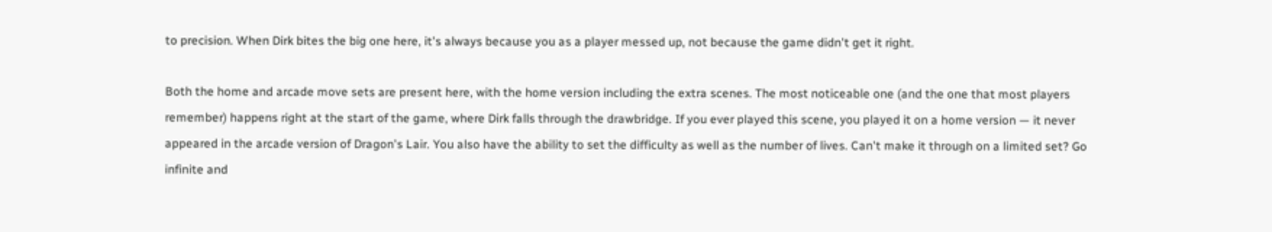to precision. When Dirk bites the big one here, it's always because you as a player messed up, not because the game didn't get it right.

Both the home and arcade move sets are present here, with the home version including the extra scenes. The most noticeable one (and the one that most players remember) happens right at the start of the game, where Dirk falls through the drawbridge. If you ever played this scene, you played it on a home version — it never appeared in the arcade version of Dragon's Lair. You also have the ability to set the difficulty as well as the number of lives. Can't make it through on a limited set? Go infinite and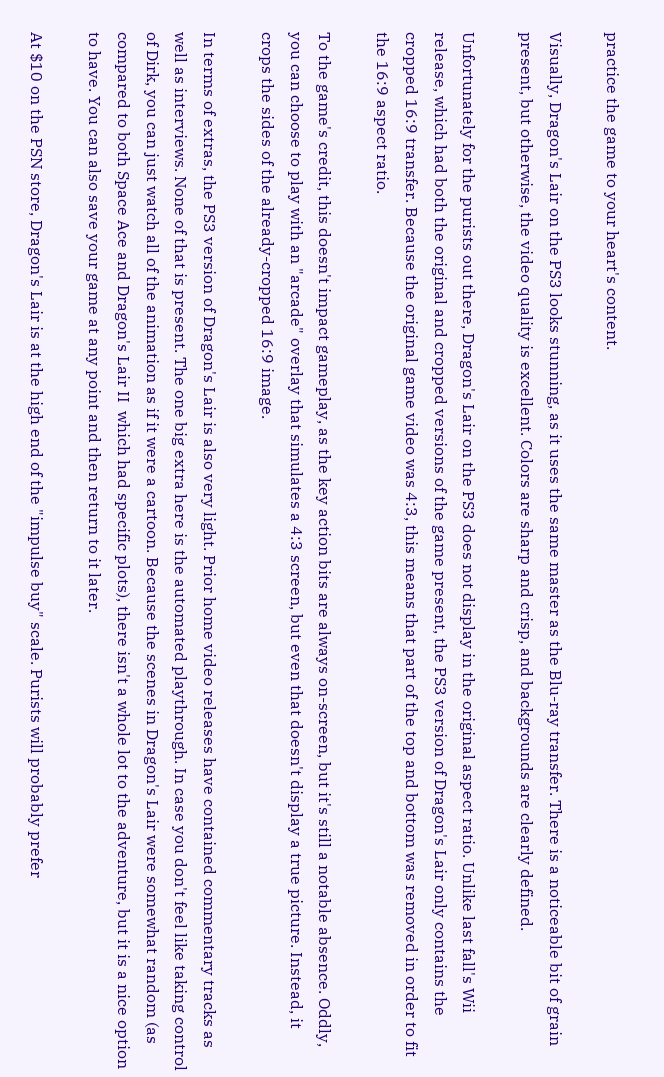practice the game to your heart's content.

Visually, Dragon's Lair on the PS3 looks stunning, as it uses the same master as the Blu-ray transfer. There is a noticeable bit of grain present, but otherwise, the video quality is excellent. Colors are sharp and crisp, and backgrounds are clearly defined.

Unfortunately for the purists out there, Dragon's Lair on the PS3 does not display in the original aspect ratio. Unlike last fall's Wii release, which had both the original and cropped versions of the game present, the PS3 version of Dragon's Lair only contains the cropped 16:9 transfer. Because the original game video was 4:3, this means that part of the top and bottom was removed in order to fit the 16:9 aspect ratio.

To the game's credit, this doesn't impact gameplay, as the key action bits are always on-screen, but it's still a notable absence. Oddly, you can choose to play with an "arcade" overlay that simulates a 4:3 screen, but even that doesn't display a true picture. Instead, it crops the sides of the already-cropped 16:9 image.

In terms of extras, the PS3 version of Dragon's Lair is also very light. Prior home video releases have contained commentary tracks as well as interviews. None of that is present. The one big extra here is the automated playthrough. In case you don't feel like taking control of Dirk, you can just watch all of the animation as if it were a cartoon. Because the scenes in Dragon's Lair were somewhat random (as compared to both Space Ace and Dragon's Lair II  which had specific plots), there isn't a whole lot to the adventure, but it is a nice option to have. You can also save your game at any point and then return to it later.

At $10 on the PSN store, Dragon's Lair is at the high end of the "impulse buy" scale. Purists will probably prefer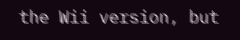the Wii version, but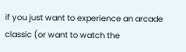if you just want to experience an arcade classic (or want to watch the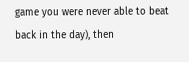game you were never able to beat back in the day), then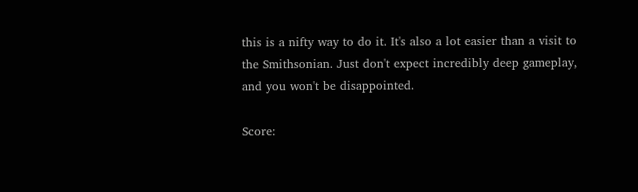this is a nifty way to do it. It's also a lot easier than a visit to the Smithsonian. Just don't expect incredibly deep gameplay, and you won't be disappointed.

Score: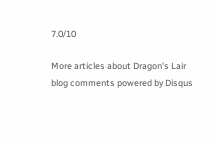7.0/10

More articles about Dragon's Lair
blog comments powered by Disqus